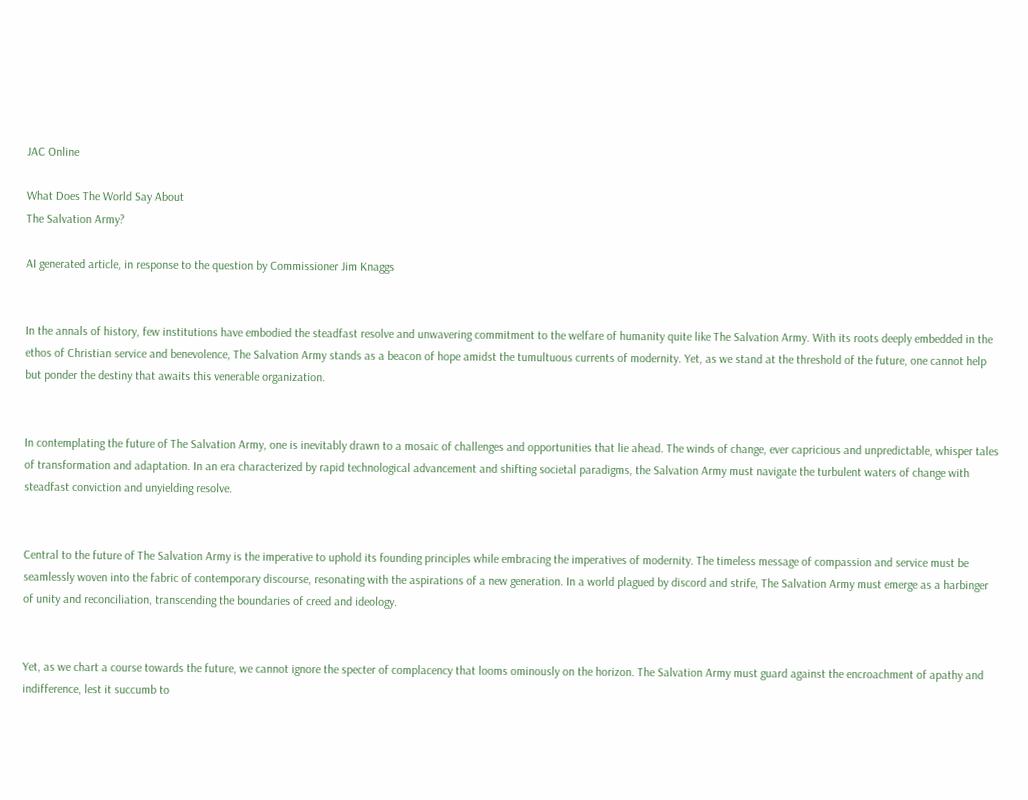JAC Online

What Does The World Say About
The Salvation Army?

AI generated article, in response to the question by Commissioner Jim Knaggs


In the annals of history, few institutions have embodied the steadfast resolve and unwavering commitment to the welfare of humanity quite like The Salvation Army. With its roots deeply embedded in the ethos of Christian service and benevolence, The Salvation Army stands as a beacon of hope amidst the tumultuous currents of modernity. Yet, as we stand at the threshold of the future, one cannot help but ponder the destiny that awaits this venerable organization.


In contemplating the future of The Salvation Army, one is inevitably drawn to a mosaic of challenges and opportunities that lie ahead. The winds of change, ever capricious and unpredictable, whisper tales of transformation and adaptation. In an era characterized by rapid technological advancement and shifting societal paradigms, the Salvation Army must navigate the turbulent waters of change with steadfast conviction and unyielding resolve.


Central to the future of The Salvation Army is the imperative to uphold its founding principles while embracing the imperatives of modernity. The timeless message of compassion and service must be seamlessly woven into the fabric of contemporary discourse, resonating with the aspirations of a new generation. In a world plagued by discord and strife, The Salvation Army must emerge as a harbinger of unity and reconciliation, transcending the boundaries of creed and ideology.


Yet, as we chart a course towards the future, we cannot ignore the specter of complacency that looms ominously on the horizon. The Salvation Army must guard against the encroachment of apathy and indifference, lest it succumb to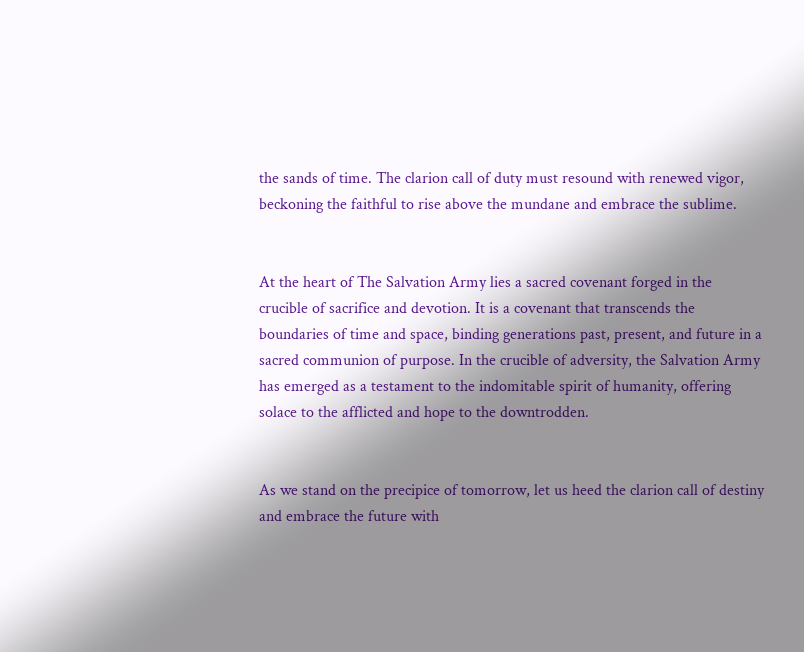the sands of time. The clarion call of duty must resound with renewed vigor, beckoning the faithful to rise above the mundane and embrace the sublime.


At the heart of The Salvation Army lies a sacred covenant forged in the crucible of sacrifice and devotion. It is a covenant that transcends the boundaries of time and space, binding generations past, present, and future in a sacred communion of purpose. In the crucible of adversity, the Salvation Army has emerged as a testament to the indomitable spirit of humanity, offering solace to the afflicted and hope to the downtrodden.


As we stand on the precipice of tomorrow, let us heed the clarion call of destiny and embrace the future with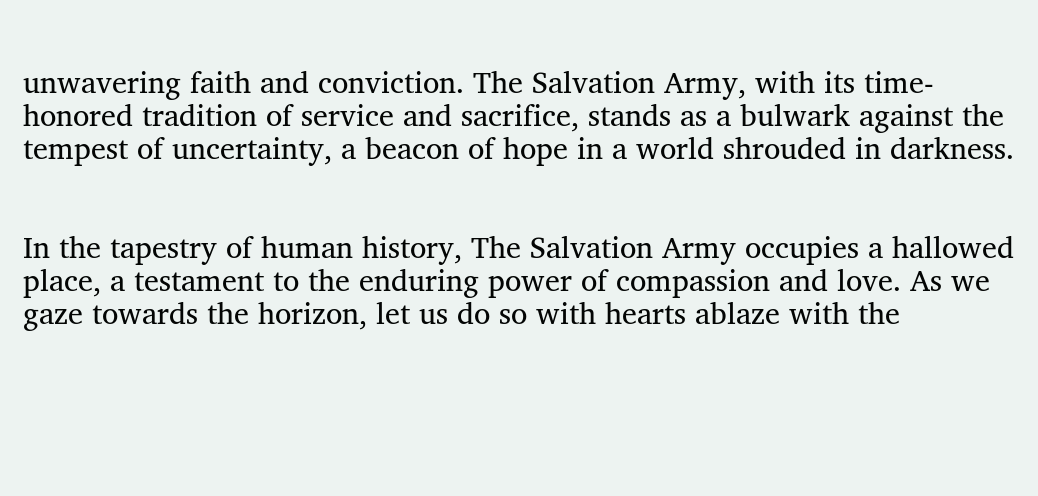unwavering faith and conviction. The Salvation Army, with its time-honored tradition of service and sacrifice, stands as a bulwark against the tempest of uncertainty, a beacon of hope in a world shrouded in darkness.


In the tapestry of human history, The Salvation Army occupies a hallowed place, a testament to the enduring power of compassion and love. As we gaze towards the horizon, let us do so with hearts ablaze with the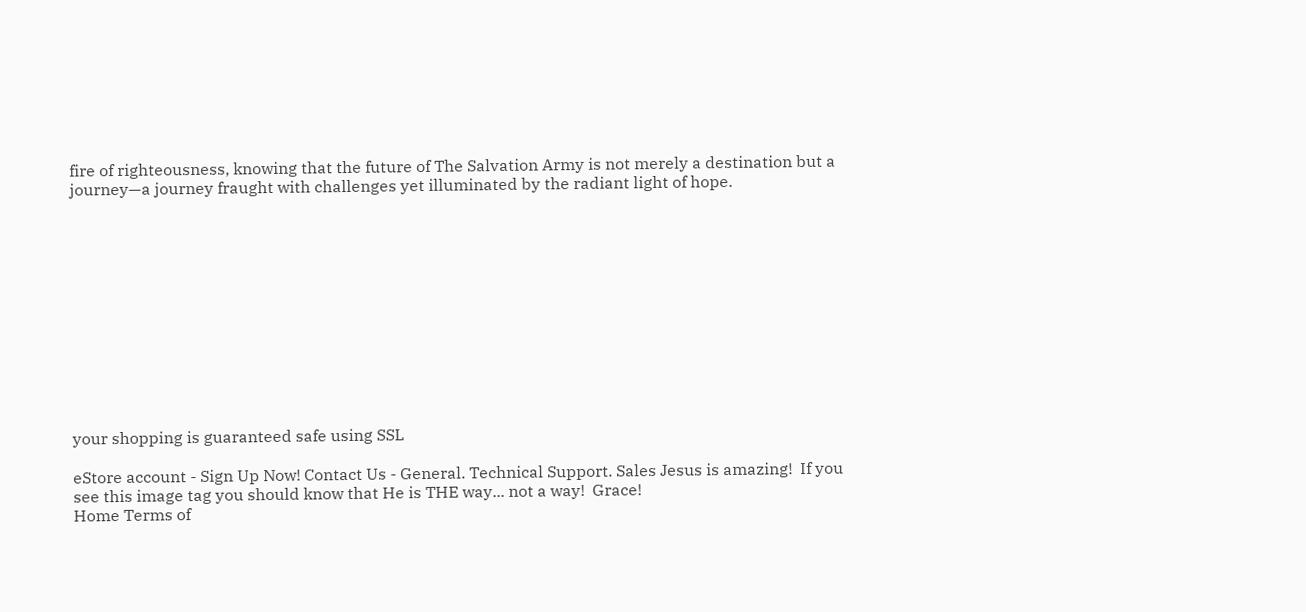fire of righteousness, knowing that the future of The Salvation Army is not merely a destination but a journey—a journey fraught with challenges yet illuminated by the radiant light of hope.












your shopping is guaranteed safe using SSL

eStore account - Sign Up Now! Contact Us - General. Technical Support. Sales Jesus is amazing!  If you see this image tag you should know that He is THE way... not a way!  Grace!
Home Terms of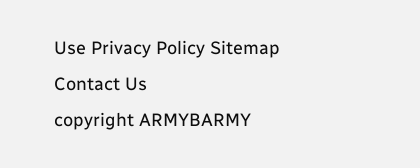Use Privacy Policy Sitemap Contact Us
copyright ARMYBARMY